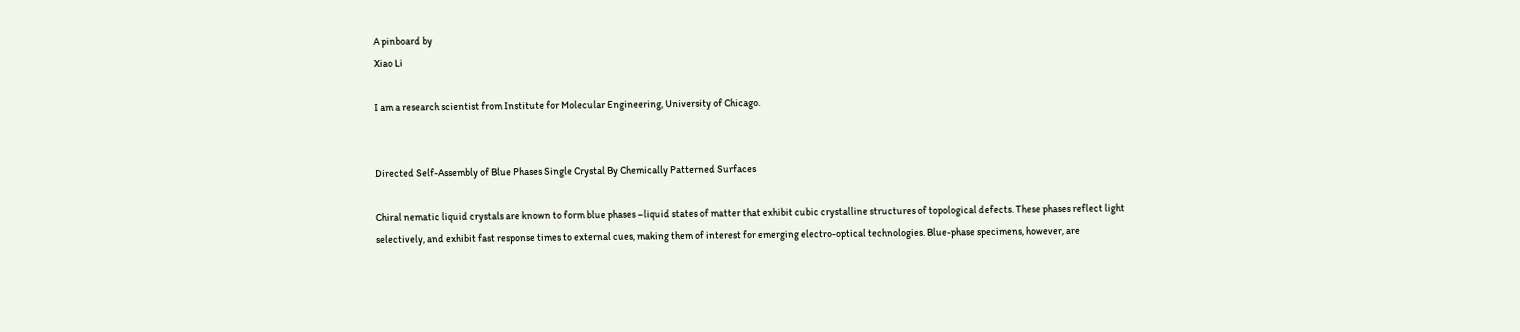A pinboard by
Xiao Li

I am a research scientist from Institute for Molecular Engineering, University of Chicago.


Directed Self-Assembly of Blue Phases Single Crystal By Chemically Patterned Surfaces

Chiral nematic liquid crystals are known to form blue phases –liquid states of matter that exhibit cubic crystalline structures of topological defects. These phases reflect light selectively, and exhibit fast response times to external cues, making them of interest for emerging electro-optical technologies. Blue-phase specimens, however, are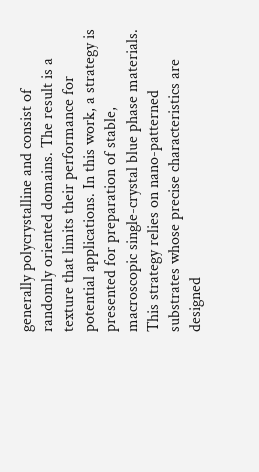generally polycrystalline and consist of randomly oriented domains. The result is a texture that limits their performance for potential applications. In this work, a strategy is presented for preparation of stable, macroscopic single-crystal blue phase materials. This strategy relies on nano-patterned substrates whose precise characteristics are designed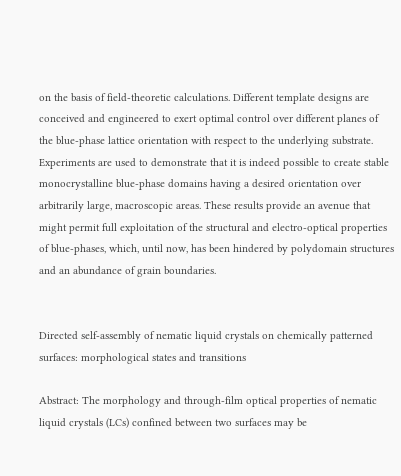on the basis of field-theoretic calculations. Different template designs are conceived and engineered to exert optimal control over different planes of the blue-phase lattice orientation with respect to the underlying substrate. Experiments are used to demonstrate that it is indeed possible to create stable monocrystalline blue-phase domains having a desired orientation over arbitrarily large, macroscopic areas. These results provide an avenue that might permit full exploitation of the structural and electro-optical properties of blue-phases, which, until now, has been hindered by polydomain structures and an abundance of grain boundaries.


Directed self-assembly of nematic liquid crystals on chemically patterned surfaces: morphological states and transitions

Abstract: The morphology and through-film optical properties of nematic liquid crystals (LCs) confined between two surfaces may be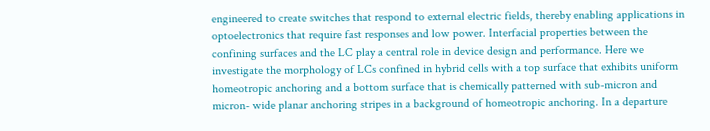engineered to create switches that respond to external electric fields, thereby enabling applications in optoelectronics that require fast responses and low power. Interfacial properties between the confining surfaces and the LC play a central role in device design and performance. Here we investigate the morphology of LCs confined in hybrid cells with a top surface that exhibits uniform homeotropic anchoring and a bottom surface that is chemically patterned with sub-micron and micron- wide planar anchoring stripes in a background of homeotropic anchoring. In a departure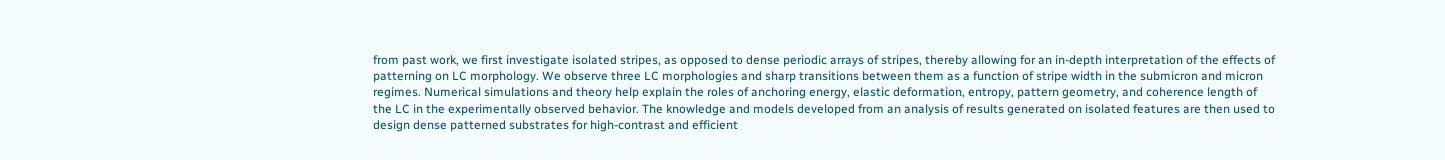from past work, we first investigate isolated stripes, as opposed to dense periodic arrays of stripes, thereby allowing for an in-depth interpretation of the effects of patterning on LC morphology. We observe three LC morphologies and sharp transitions between them as a function of stripe width in the submicron and micron regimes. Numerical simulations and theory help explain the roles of anchoring energy, elastic deformation, entropy, pattern geometry, and coherence length of the LC in the experimentally observed behavior. The knowledge and models developed from an analysis of results generated on isolated features are then used to design dense patterned substrates for high-contrast and efficient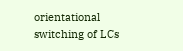orientational switching of LCs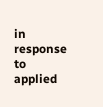in response to applied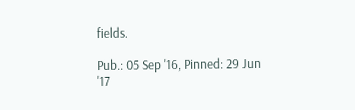fields.

Pub.: 05 Sep '16, Pinned: 29 Jun '17